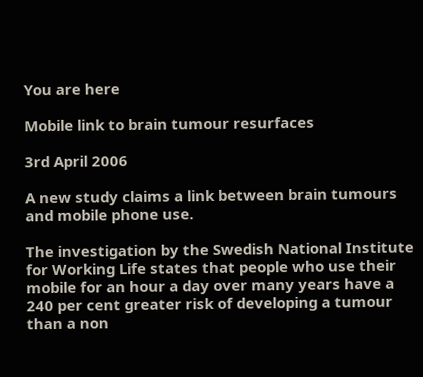You are here

Mobile link to brain tumour resurfaces

3rd April 2006

A new study claims a link between brain tumours and mobile phone use.

The investigation by the Swedish National Institute for Working Life states that people who use their mobile for an hour a day over many years have a 240 per cent greater risk of developing a tumour than a non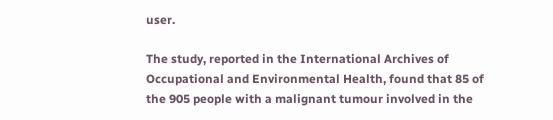user.

The study, reported in the International Archives of Occupational and Environmental Health, found that 85 of the 905 people with a malignant tumour involved in the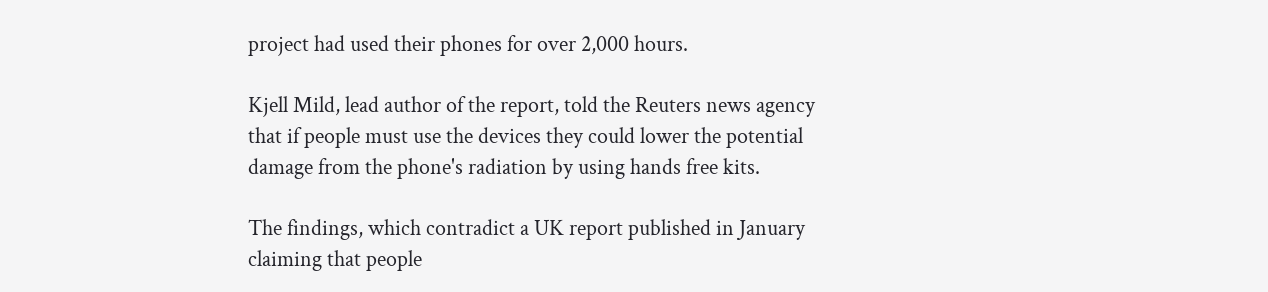project had used their phones for over 2,000 hours.

Kjell Mild, lead author of the report, told the Reuters news agency that if people must use the devices they could lower the potential damage from the phone's radiation by using hands free kits.

The findings, which contradict a UK report published in January claiming that people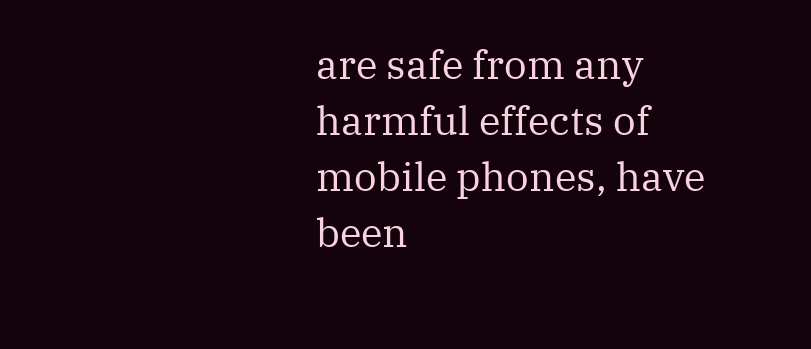are safe from any harmful effects of mobile phones, have been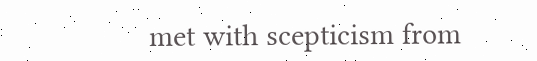met with scepticism from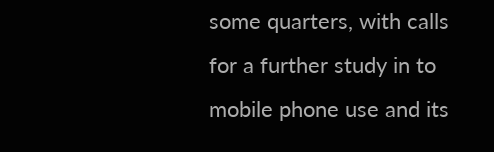some quarters, with calls for a further study in to mobile phone use and its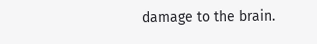damage to the brain.